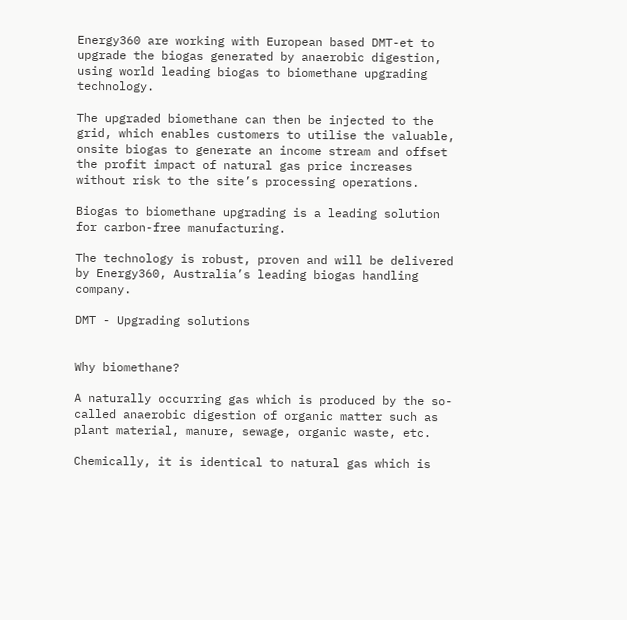Energy360 are working with European based DMT-et to upgrade the biogas generated by anaerobic digestion, using world leading biogas to biomethane upgrading technology.

The upgraded biomethane can then be injected to the grid, which enables customers to utilise the valuable, onsite biogas to generate an income stream and offset the profit impact of natural gas price increases without risk to the site’s processing operations.

Biogas to biomethane upgrading is a leading solution for carbon-free manufacturing.

The technology is robust, proven and will be delivered by Energy360, Australia’s leading biogas handling company.

DMT - Upgrading solutions


Why biomethane?

A naturally occurring gas which is produced by the so-called anaerobic digestion of organic matter such as plant material, manure, sewage, organic waste, etc.

Chemically, it is identical to natural gas which is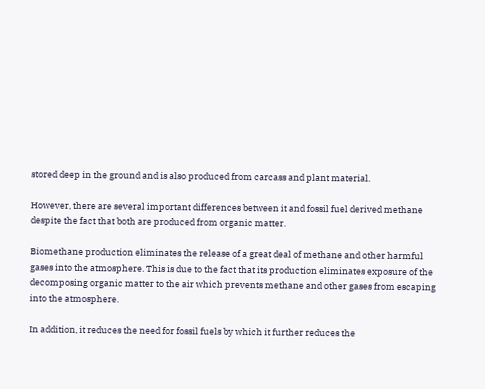stored deep in the ground and is also produced from carcass and plant material.

However, there are several important differences between it and fossil fuel derived methane despite the fact that both are produced from organic matter.

Biomethane production eliminates the release of a great deal of methane and other harmful gases into the atmosphere. This is due to the fact that its production eliminates exposure of the decomposing organic matter to the air which prevents methane and other gases from escaping into the atmosphere.

In addition, it reduces the need for fossil fuels by which it further reduces the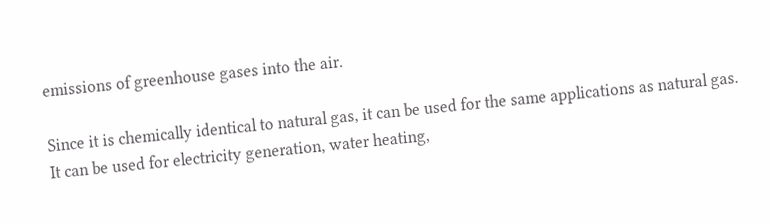emissions of greenhouse gases into the air.

Since it is chemically identical to natural gas, it can be used for the same applications as natural gas. It can be used for electricity generation, water heating,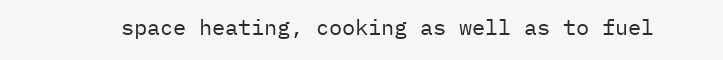space heating, cooking as well as to fuel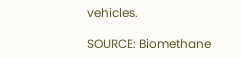vehicles.

SOURCE: Biomethane